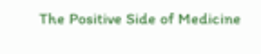The Positive Side of Medicine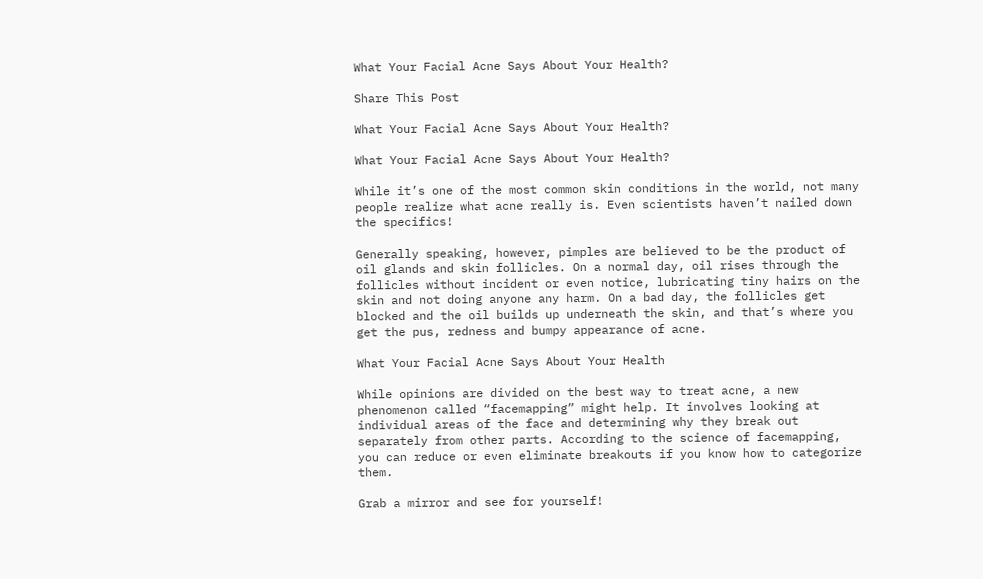What Your Facial Acne Says About Your Health?

Share This Post

What Your Facial Acne Says About Your Health?

What Your Facial Acne Says About Your Health?

While it’s one of the most common skin conditions in the world, not many people realize what acne really is. Even scientists haven’t nailed down the specifics!

Generally speaking, however, pimples are believed to be the product of oil glands and skin follicles. On a normal day, oil rises through the follicles without incident or even notice, lubricating tiny hairs on the skin and not doing anyone any harm. On a bad day, the follicles get blocked and the oil builds up underneath the skin, and that’s where you get the pus, redness and bumpy appearance of acne.

What Your Facial Acne Says About Your Health

While opinions are divided on the best way to treat acne, a new phenomenon called “facemapping” might help. It involves looking at individual areas of the face and determining why they break out separately from other parts. According to the science of facemapping, you can reduce or even eliminate breakouts if you know how to categorize them.

Grab a mirror and see for yourself!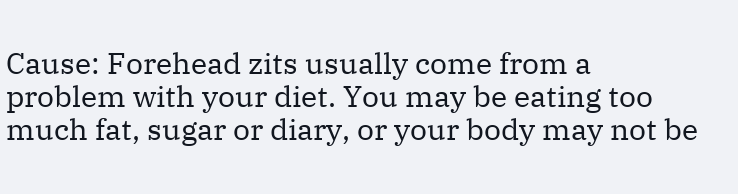Cause: Forehead zits usually come from a problem with your diet. You may be eating too much fat, sugar or diary, or your body may not be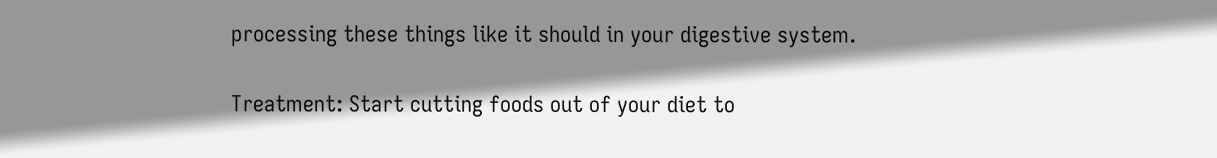processing these things like it should in your digestive system.

Treatment: Start cutting foods out of your diet to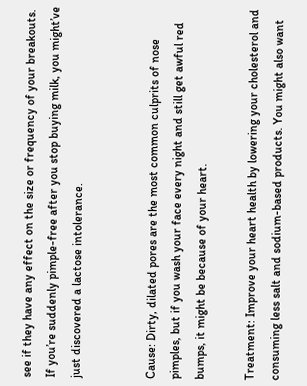see if they have any effect on the size or frequency of your breakouts. If you’re suddenly pimple-free after you stop buying milk, you might’ve just discovered a lactose intolerance.


Cause: Dirty, dilated pores are the most common culprits of nose pimples, but if you wash your face every night and still get awful red bumps, it might be because of your heart.

Treatment: Improve your heart health by lowering your cholesterol and consuming less salt and sodium-based products. You might also want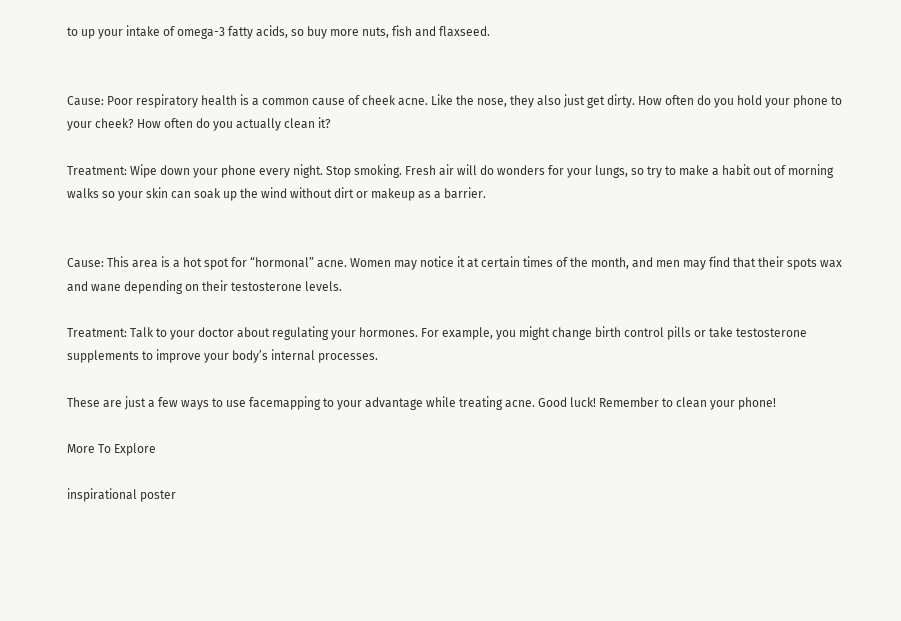to up your intake of omega-3 fatty acids, so buy more nuts, fish and flaxseed.


Cause: Poor respiratory health is a common cause of cheek acne. Like the nose, they also just get dirty. How often do you hold your phone to your cheek? How often do you actually clean it?

Treatment: Wipe down your phone every night. Stop smoking. Fresh air will do wonders for your lungs, so try to make a habit out of morning walks so your skin can soak up the wind without dirt or makeup as a barrier.


Cause: This area is a hot spot for “hormonal” acne. Women may notice it at certain times of the month, and men may find that their spots wax and wane depending on their testosterone levels.

Treatment: Talk to your doctor about regulating your hormones. For example, you might change birth control pills or take testosterone supplements to improve your body’s internal processes.

These are just a few ways to use facemapping to your advantage while treating acne. Good luck! Remember to clean your phone!

More To Explore

inspirational poster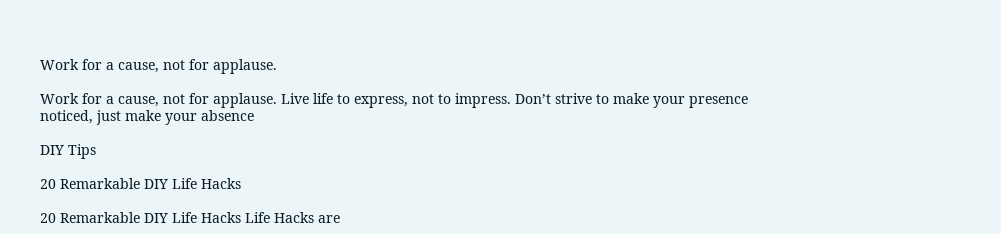Work for a cause, not for applause.

Work for a cause, not for applause. Live life to express, not to impress. Don’t strive to make your presence noticed, just make your absence

DIY Tips

20 Remarkable DIY Life Hacks

20 Remarkable DIY Life Hacks Life Hacks are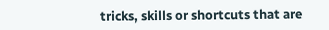tricks, skills or shortcuts that are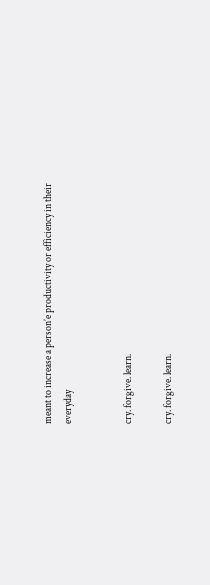meant to increase a person’e productivity or efficiency in their everyday


cry. forgive. learn.

cry. forgive. learn.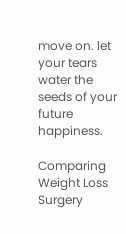move on. let your tears water the seeds of your future happiness.

Comparing Weight Loss Surgery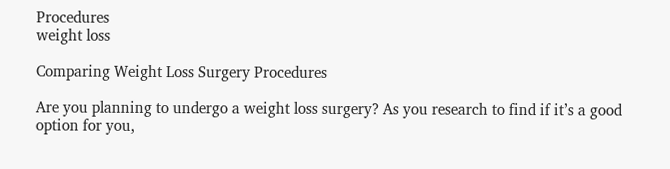Procedures
weight loss

Comparing Weight Loss Surgery Procedures

Are you planning to undergo a weight loss surgery? As you research to find if it’s a good option for you,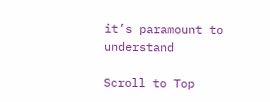it’s paramount to understand

Scroll to Top